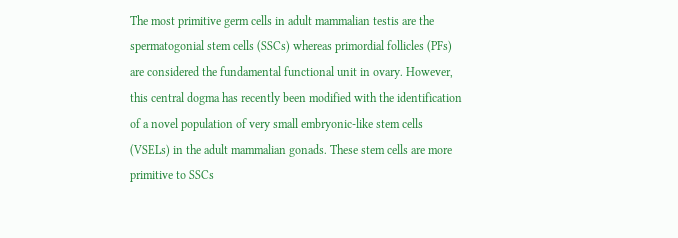The most primitive germ cells in adult mammalian testis are the spermatogonial stem cells (SSCs) whereas primordial follicles (PFs) are considered the fundamental functional unit in ovary. However, this central dogma has recently been modified with the identification of a novel population of very small embryonic-like stem cells (VSELs) in the adult mammalian gonads. These stem cells are more primitive to SSCs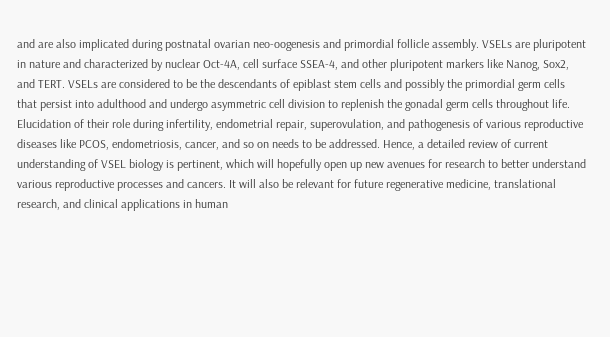and are also implicated during postnatal ovarian neo-oogenesis and primordial follicle assembly. VSELs are pluripotent in nature and characterized by nuclear Oct-4A, cell surface SSEA-4, and other pluripotent markers like Nanog, Sox2, and TERT. VSELs are considered to be the descendants of epiblast stem cells and possibly the primordial germ cells that persist into adulthood and undergo asymmetric cell division to replenish the gonadal germ cells throughout life. Elucidation of their role during infertility, endometrial repair, superovulation, and pathogenesis of various reproductive diseases like PCOS, endometriosis, cancer, and so on needs to be addressed. Hence, a detailed review of current understanding of VSEL biology is pertinent, which will hopefully open up new avenues for research to better understand various reproductive processes and cancers. It will also be relevant for future regenerative medicine, translational research, and clinical applications in human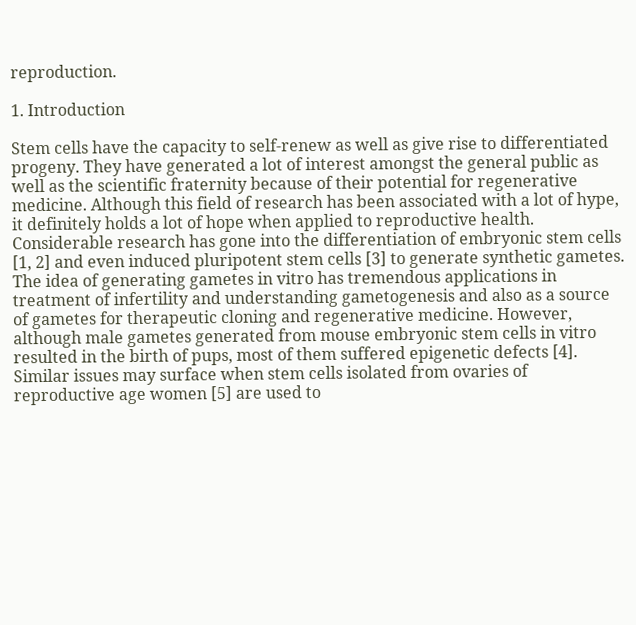reproduction.

1. Introduction

Stem cells have the capacity to self-renew as well as give rise to differentiated progeny. They have generated a lot of interest amongst the general public as well as the scientific fraternity because of their potential for regenerative medicine. Although this field of research has been associated with a lot of hype, it definitely holds a lot of hope when applied to reproductive health. Considerable research has gone into the differentiation of embryonic stem cells [1, 2] and even induced pluripotent stem cells [3] to generate synthetic gametes. The idea of generating gametes in vitro has tremendous applications in treatment of infertility and understanding gametogenesis and also as a source of gametes for therapeutic cloning and regenerative medicine. However, although male gametes generated from mouse embryonic stem cells in vitro resulted in the birth of pups, most of them suffered epigenetic defects [4]. Similar issues may surface when stem cells isolated from ovaries of reproductive age women [5] are used to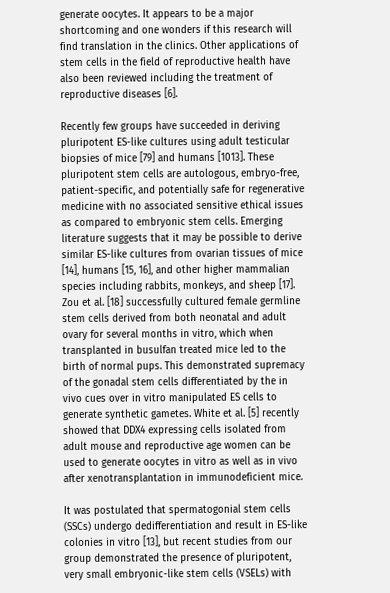generate oocytes. It appears to be a major shortcoming and one wonders if this research will find translation in the clinics. Other applications of stem cells in the field of reproductive health have also been reviewed including the treatment of reproductive diseases [6].

Recently few groups have succeeded in deriving pluripotent ES-like cultures using adult testicular biopsies of mice [79] and humans [1013]. These pluripotent stem cells are autologous, embryo-free, patient-specific, and potentially safe for regenerative medicine with no associated sensitive ethical issues as compared to embryonic stem cells. Emerging literature suggests that it may be possible to derive similar ES-like cultures from ovarian tissues of mice [14], humans [15, 16], and other higher mammalian species including rabbits, monkeys, and sheep [17]. Zou et al. [18] successfully cultured female germline stem cells derived from both neonatal and adult ovary for several months in vitro, which when transplanted in busulfan treated mice led to the birth of normal pups. This demonstrated supremacy of the gonadal stem cells differentiated by the in vivo cues over in vitro manipulated ES cells to generate synthetic gametes. White et al. [5] recently showed that DDX4 expressing cells isolated from adult mouse and reproductive age women can be used to generate oocytes in vitro as well as in vivo after xenotransplantation in immunodeficient mice.

It was postulated that spermatogonial stem cells (SSCs) undergo dedifferentiation and result in ES-like colonies in vitro [13], but recent studies from our group demonstrated the presence of pluripotent, very small embryonic-like stem cells (VSELs) with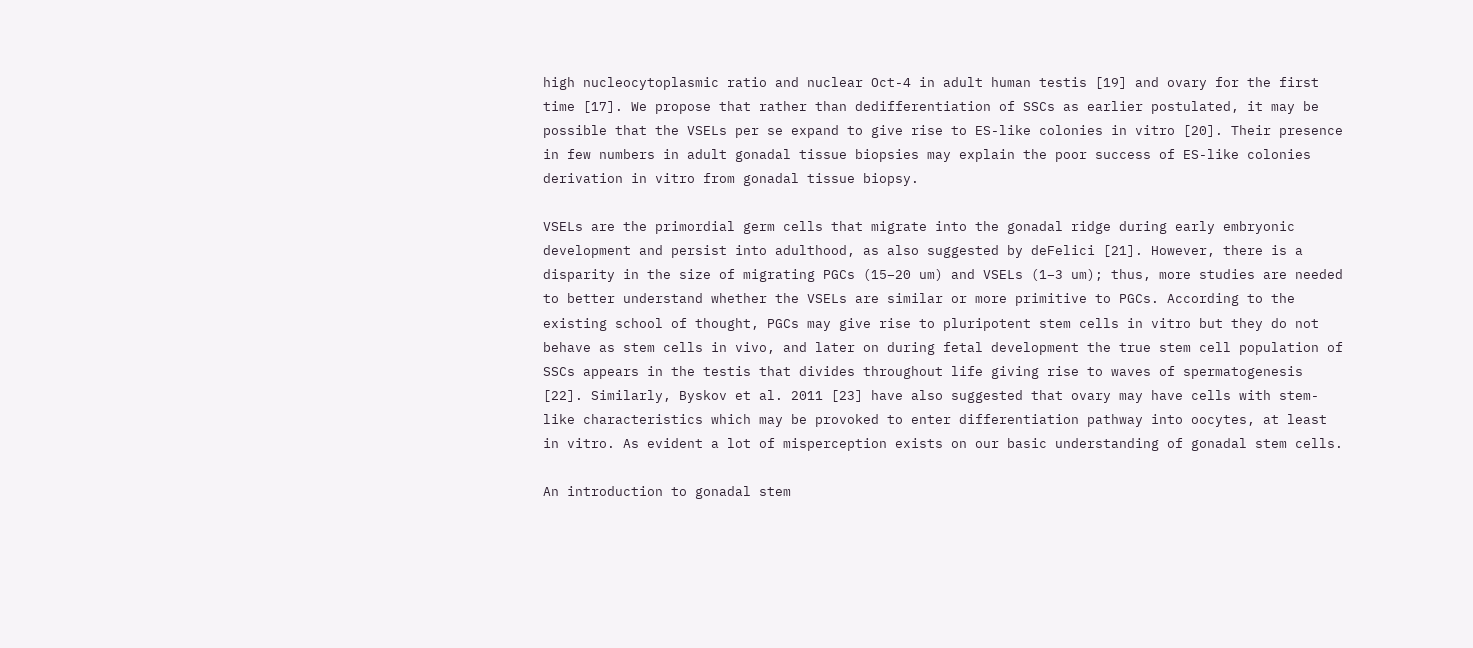high nucleocytoplasmic ratio and nuclear Oct-4 in adult human testis [19] and ovary for the first time [17]. We propose that rather than dedifferentiation of SSCs as earlier postulated, it may be possible that the VSELs per se expand to give rise to ES-like colonies in vitro [20]. Their presence in few numbers in adult gonadal tissue biopsies may explain the poor success of ES-like colonies derivation in vitro from gonadal tissue biopsy.

VSELs are the primordial germ cells that migrate into the gonadal ridge during early embryonic development and persist into adulthood, as also suggested by deFelici [21]. However, there is a disparity in the size of migrating PGCs (15–20 um) and VSELs (1–3 um); thus, more studies are needed to better understand whether the VSELs are similar or more primitive to PGCs. According to the existing school of thought, PGCs may give rise to pluripotent stem cells in vitro but they do not behave as stem cells in vivo, and later on during fetal development the true stem cell population of SSCs appears in the testis that divides throughout life giving rise to waves of spermatogenesis [22]. Similarly, Byskov et al. 2011 [23] have also suggested that ovary may have cells with stem-like characteristics which may be provoked to enter differentiation pathway into oocytes, at least in vitro. As evident a lot of misperception exists on our basic understanding of gonadal stem cells.

An introduction to gonadal stem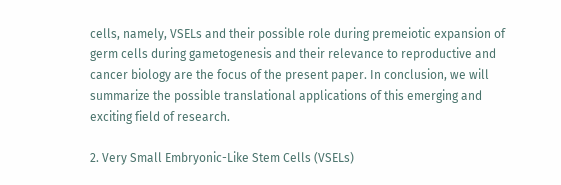cells, namely, VSELs and their possible role during premeiotic expansion of germ cells during gametogenesis and their relevance to reproductive and cancer biology are the focus of the present paper. In conclusion, we will summarize the possible translational applications of this emerging and exciting field of research.

2. Very Small Embryonic-Like Stem Cells (VSELs)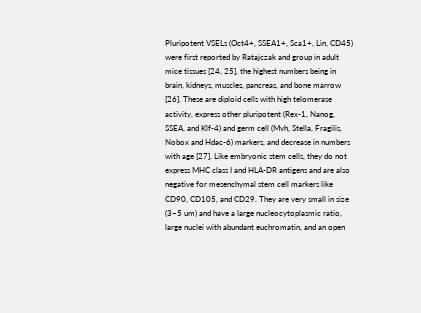Pluripotent VSELs (Oct4+, SSEA1+, Sca1+, Lin, CD45) were first reported by Ratajczak and group in adult mice tissues [24, 25], the highest numbers being in brain, kidneys, muscles, pancreas, and bone marrow [26]. These are diploid cells with high telomerase activity, express other pluripotent (Rex-1, Nanog, SSEA, and Klf-4) and germ cell (Mvh, Stella, Fragilis, Nobox and Hdac-6) markers, and decrease in numbers with age [27]. Like embryonic stem cells, they do not express MHC class I and HLA-DR antigens and are also negative for mesenchymal stem cell markers like CD90, CD105, and CD29. They are very small in size (3–5 um) and have a large nucleocytoplasmic ratio, large nuclei with abundant euchromatin, and an open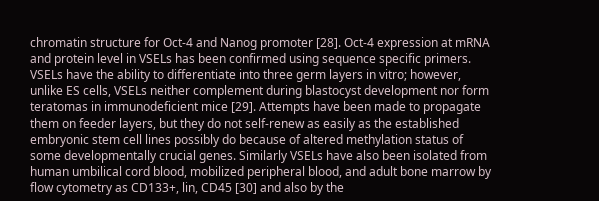chromatin structure for Oct-4 and Nanog promoter [28]. Oct-4 expression at mRNA and protein level in VSELs has been confirmed using sequence specific primers. VSELs have the ability to differentiate into three germ layers in vitro; however, unlike ES cells, VSELs neither complement during blastocyst development nor form teratomas in immunodeficient mice [29]. Attempts have been made to propagate them on feeder layers, but they do not self-renew as easily as the established embryonic stem cell lines possibly do because of altered methylation status of some developmentally crucial genes. Similarly VSELs have also been isolated from human umbilical cord blood, mobilized peripheral blood, and adult bone marrow by flow cytometry as CD133+, lin, CD45 [30] and also by the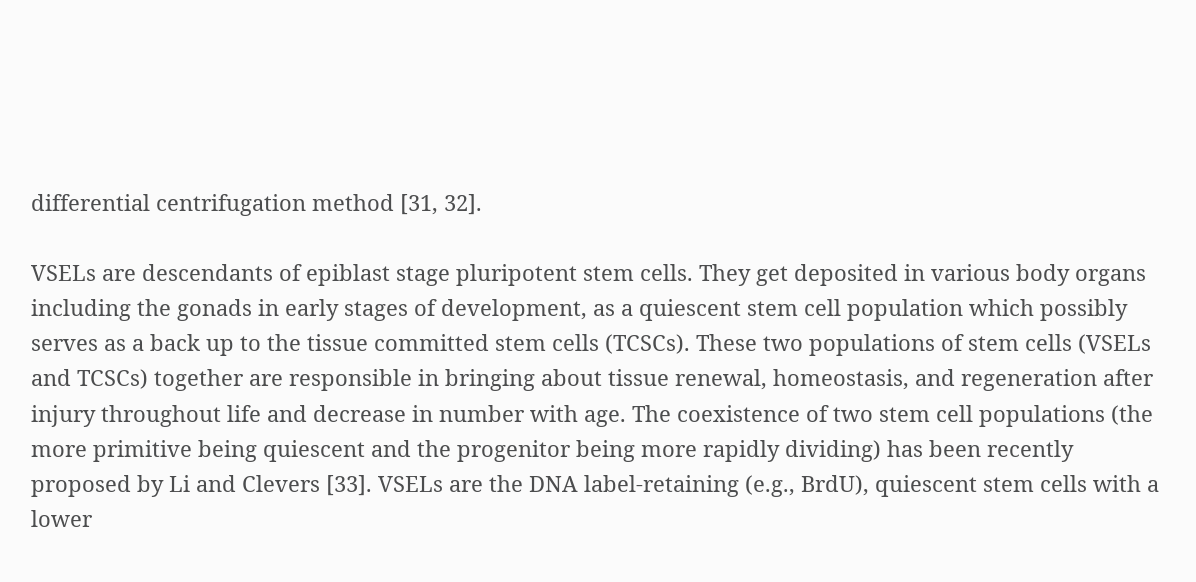differential centrifugation method [31, 32].

VSELs are descendants of epiblast stage pluripotent stem cells. They get deposited in various body organs including the gonads in early stages of development, as a quiescent stem cell population which possibly serves as a back up to the tissue committed stem cells (TCSCs). These two populations of stem cells (VSELs and TCSCs) together are responsible in bringing about tissue renewal, homeostasis, and regeneration after injury throughout life and decrease in number with age. The coexistence of two stem cell populations (the more primitive being quiescent and the progenitor being more rapidly dividing) has been recently proposed by Li and Clevers [33]. VSELs are the DNA label-retaining (e.g., BrdU), quiescent stem cells with a lower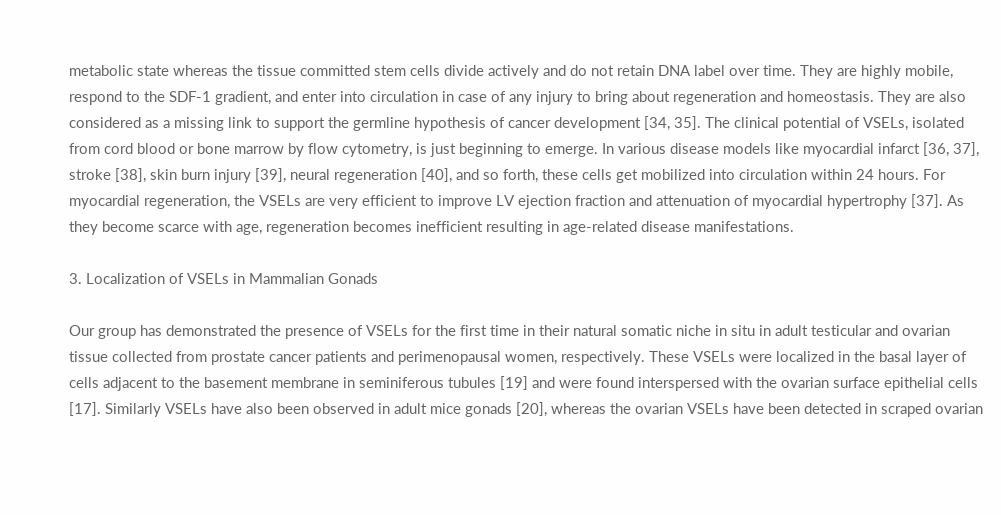metabolic state whereas the tissue committed stem cells divide actively and do not retain DNA label over time. They are highly mobile, respond to the SDF-1 gradient, and enter into circulation in case of any injury to bring about regeneration and homeostasis. They are also considered as a missing link to support the germline hypothesis of cancer development [34, 35]. The clinical potential of VSELs, isolated from cord blood or bone marrow by flow cytometry, is just beginning to emerge. In various disease models like myocardial infarct [36, 37], stroke [38], skin burn injury [39], neural regeneration [40], and so forth, these cells get mobilized into circulation within 24 hours. For myocardial regeneration, the VSELs are very efficient to improve LV ejection fraction and attenuation of myocardial hypertrophy [37]. As they become scarce with age, regeneration becomes inefficient resulting in age-related disease manifestations.

3. Localization of VSELs in Mammalian Gonads

Our group has demonstrated the presence of VSELs for the first time in their natural somatic niche in situ in adult testicular and ovarian tissue collected from prostate cancer patients and perimenopausal women, respectively. These VSELs were localized in the basal layer of cells adjacent to the basement membrane in seminiferous tubules [19] and were found interspersed with the ovarian surface epithelial cells [17]. Similarly VSELs have also been observed in adult mice gonads [20], whereas the ovarian VSELs have been detected in scraped ovarian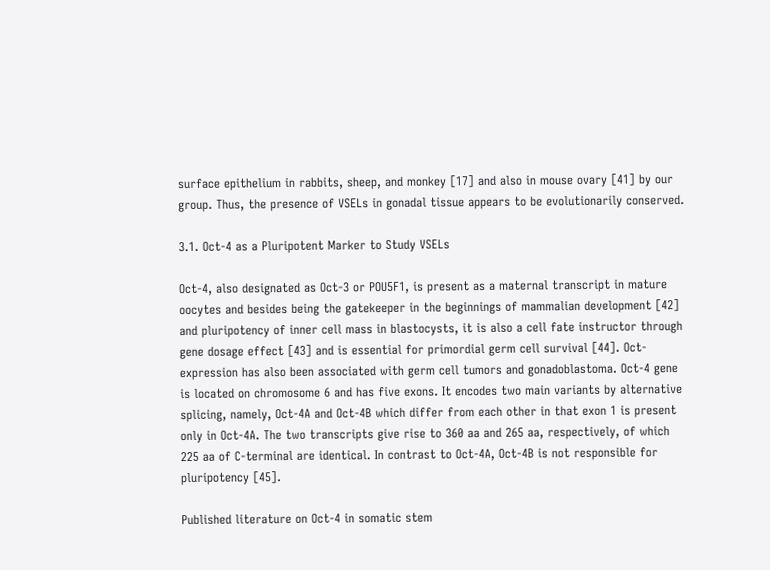surface epithelium in rabbits, sheep, and monkey [17] and also in mouse ovary [41] by our group. Thus, the presence of VSELs in gonadal tissue appears to be evolutionarily conserved.

3.1. Oct-4 as a Pluripotent Marker to Study VSELs

Oct-4, also designated as Oct-3 or POU5F1, is present as a maternal transcript in mature oocytes and besides being the gatekeeper in the beginnings of mammalian development [42] and pluripotency of inner cell mass in blastocysts, it is also a cell fate instructor through gene dosage effect [43] and is essential for primordial germ cell survival [44]. Oct- expression has also been associated with germ cell tumors and gonadoblastoma. Oct-4 gene is located on chromosome 6 and has five exons. It encodes two main variants by alternative splicing, namely, Oct-4A and Oct-4B which differ from each other in that exon 1 is present only in Oct-4A. The two transcripts give rise to 360 aa and 265 aa, respectively, of which 225 aa of C-terminal are identical. In contrast to Oct-4A, Oct-4B is not responsible for pluripotency [45].

Published literature on Oct-4 in somatic stem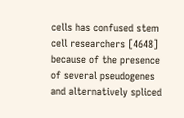cells has confused stem cell researchers [4648] because of the presence of several pseudogenes and alternatively spliced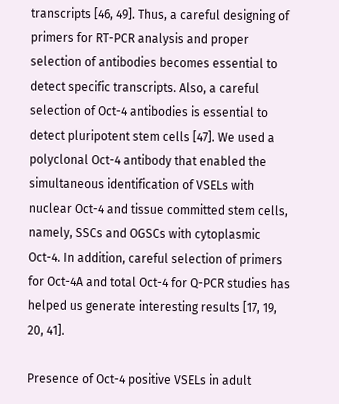transcripts [46, 49]. Thus, a careful designing of primers for RT-PCR analysis and proper selection of antibodies becomes essential to detect specific transcripts. Also, a careful selection of Oct-4 antibodies is essential to detect pluripotent stem cells [47]. We used a polyclonal Oct-4 antibody that enabled the simultaneous identification of VSELs with nuclear Oct-4 and tissue committed stem cells, namely, SSCs and OGSCs with cytoplasmic Oct-4. In addition, careful selection of primers for Oct-4A and total Oct-4 for Q-PCR studies has helped us generate interesting results [17, 19, 20, 41].

Presence of Oct-4 positive VSELs in adult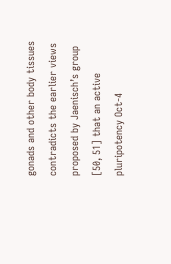gonads and other body tissues contradicts the earlier views proposed by Jaenisch’s group [50, 51] that an active pluripotency Oct-4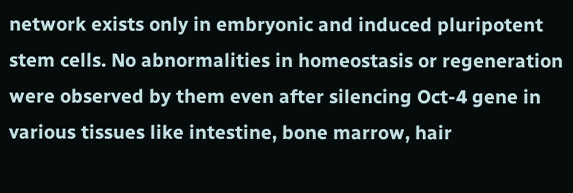network exists only in embryonic and induced pluripotent stem cells. No abnormalities in homeostasis or regeneration were observed by them even after silencing Oct-4 gene in various tissues like intestine, bone marrow, hair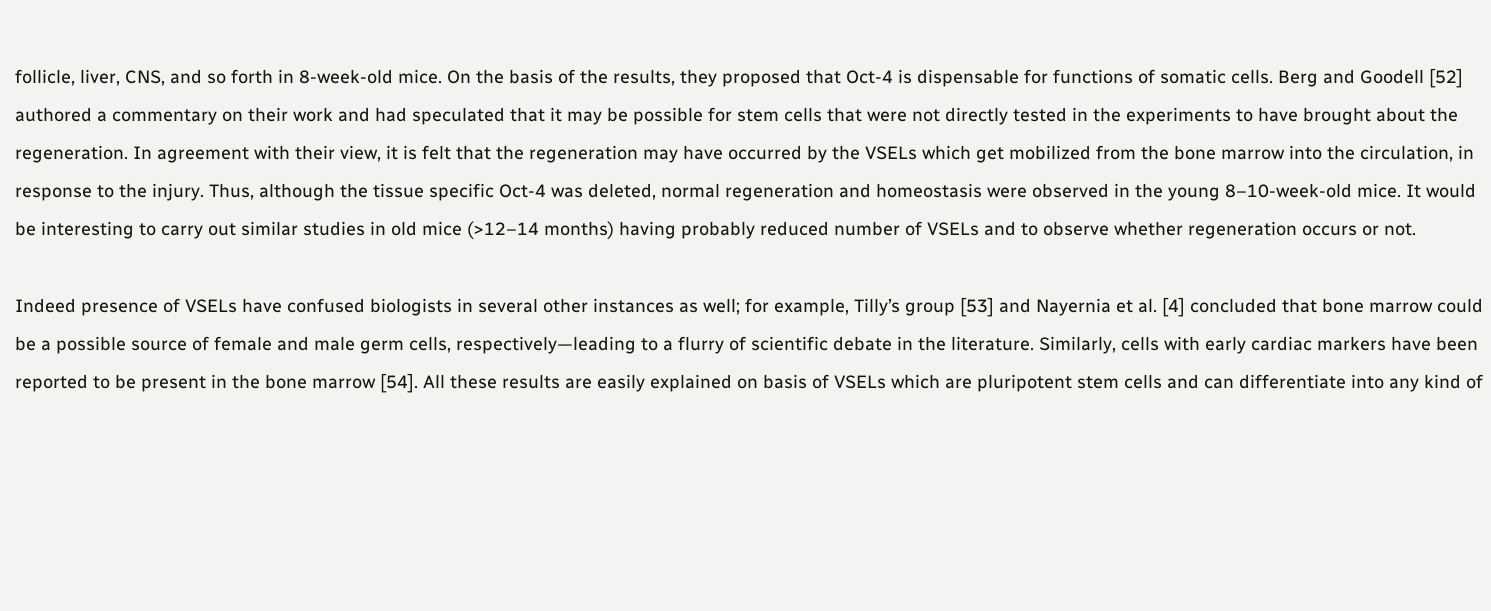follicle, liver, CNS, and so forth in 8-week-old mice. On the basis of the results, they proposed that Oct-4 is dispensable for functions of somatic cells. Berg and Goodell [52] authored a commentary on their work and had speculated that it may be possible for stem cells that were not directly tested in the experiments to have brought about the regeneration. In agreement with their view, it is felt that the regeneration may have occurred by the VSELs which get mobilized from the bone marrow into the circulation, in response to the injury. Thus, although the tissue specific Oct-4 was deleted, normal regeneration and homeostasis were observed in the young 8–10-week-old mice. It would be interesting to carry out similar studies in old mice (>12–14 months) having probably reduced number of VSELs and to observe whether regeneration occurs or not.

Indeed presence of VSELs have confused biologists in several other instances as well; for example, Tilly’s group [53] and Nayernia et al. [4] concluded that bone marrow could be a possible source of female and male germ cells, respectively—leading to a flurry of scientific debate in the literature. Similarly, cells with early cardiac markers have been reported to be present in the bone marrow [54]. All these results are easily explained on basis of VSELs which are pluripotent stem cells and can differentiate into any kind of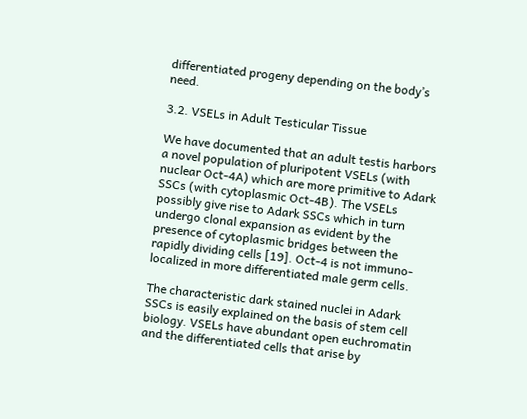differentiated progeny depending on the body’s need.

3.2. VSELs in Adult Testicular Tissue

We have documented that an adult testis harbors a novel population of pluripotent VSELs (with nuclear Oct-4A) which are more primitive to Adark SSCs (with cytoplasmic Oct-4B). The VSELs possibly give rise to Adark SSCs which in turn undergo clonal expansion as evident by the presence of cytoplasmic bridges between the rapidly dividing cells [19]. Oct-4 is not immuno-localized in more differentiated male germ cells.

The characteristic dark stained nuclei in Adark SSCs is easily explained on the basis of stem cell biology. VSELs have abundant open euchromatin and the differentiated cells that arise by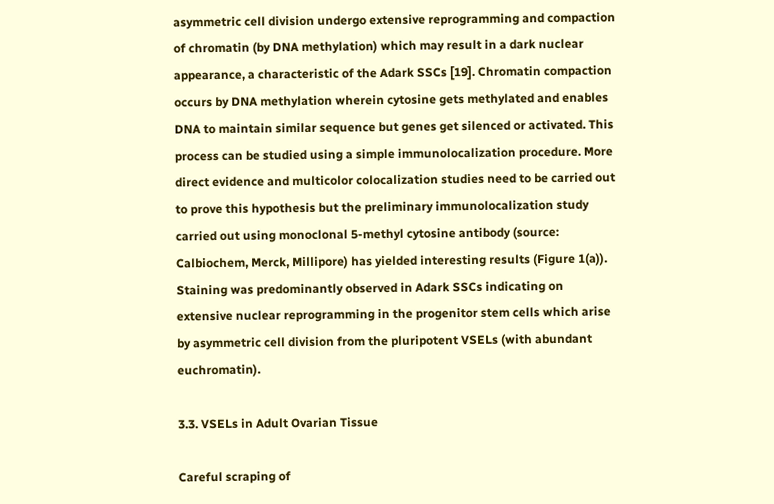asymmetric cell division undergo extensive reprogramming and compaction of chromatin (by DNA methylation) which may result in a dark nuclear appearance, a characteristic of the Adark SSCs [19]. Chromatin compaction occurs by DNA methylation wherein cytosine gets methylated and enables DNA to maintain similar sequence but genes get silenced or activated. This process can be studied using a simple immunolocalization procedure. More direct evidence and multicolor colocalization studies need to be carried out to prove this hypothesis but the preliminary immunolocalization study carried out using monoclonal 5-methyl cytosine antibody (source: Calbiochem, Merck, Millipore) has yielded interesting results (Figure 1(a)). Staining was predominantly observed in Adark SSCs indicating on extensive nuclear reprogramming in the progenitor stem cells which arise by asymmetric cell division from the pluripotent VSELs (with abundant euchromatin).

3.3. VSELs in Adult Ovarian Tissue

Careful scraping of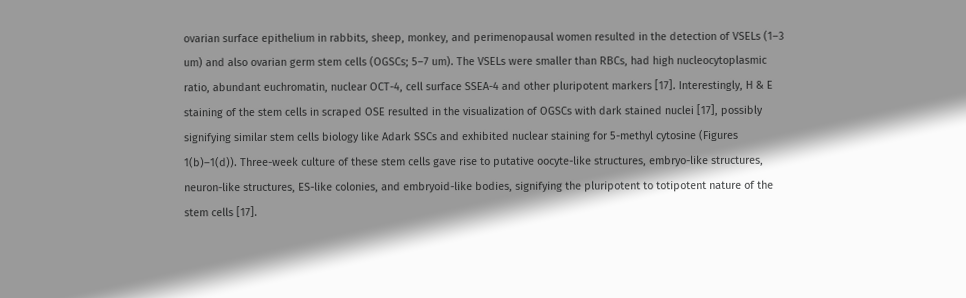ovarian surface epithelium in rabbits, sheep, monkey, and perimenopausal women resulted in the detection of VSELs (1–3 um) and also ovarian germ stem cells (OGSCs; 5–7 um). The VSELs were smaller than RBCs, had high nucleocytoplasmic ratio, abundant euchromatin, nuclear OCT-4, cell surface SSEA-4 and other pluripotent markers [17]. Interestingly, H & E staining of the stem cells in scraped OSE resulted in the visualization of OGSCs with dark stained nuclei [17], possibly signifying similar stem cells biology like Adark SSCs and exhibited nuclear staining for 5-methyl cytosine (Figures  1(b)–1(d)). Three-week culture of these stem cells gave rise to putative oocyte-like structures, embryo-like structures, neuron-like structures, ES-like colonies, and embryoid-like bodies, signifying the pluripotent to totipotent nature of the stem cells [17].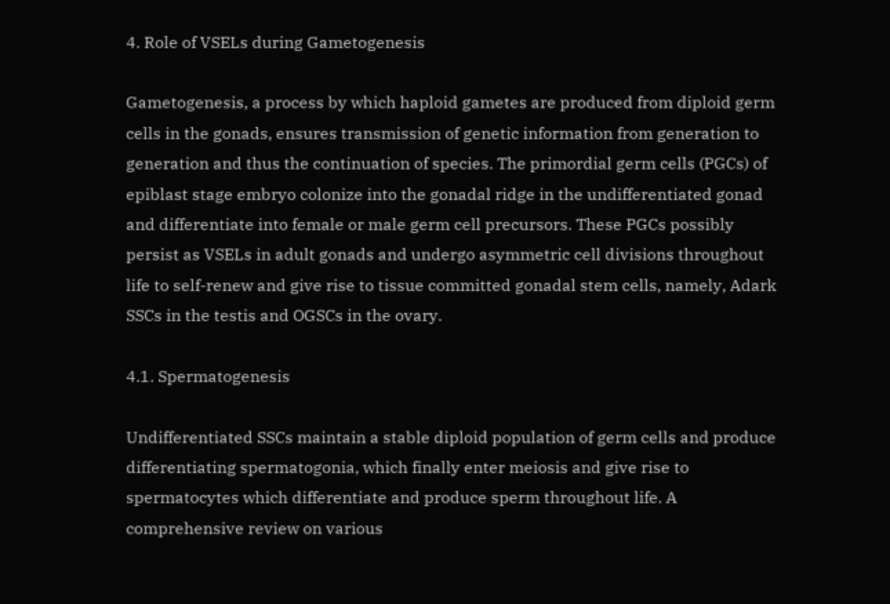4. Role of VSELs during Gametogenesis

Gametogenesis, a process by which haploid gametes are produced from diploid germ cells in the gonads, ensures transmission of genetic information from generation to generation and thus the continuation of species. The primordial germ cells (PGCs) of epiblast stage embryo colonize into the gonadal ridge in the undifferentiated gonad and differentiate into female or male germ cell precursors. These PGCs possibly persist as VSELs in adult gonads and undergo asymmetric cell divisions throughout life to self-renew and give rise to tissue committed gonadal stem cells, namely, Adark SSCs in the testis and OGSCs in the ovary.

4.1. Spermatogenesis

Undifferentiated SSCs maintain a stable diploid population of germ cells and produce differentiating spermatogonia, which finally enter meiosis and give rise to spermatocytes which differentiate and produce sperm throughout life. A comprehensive review on various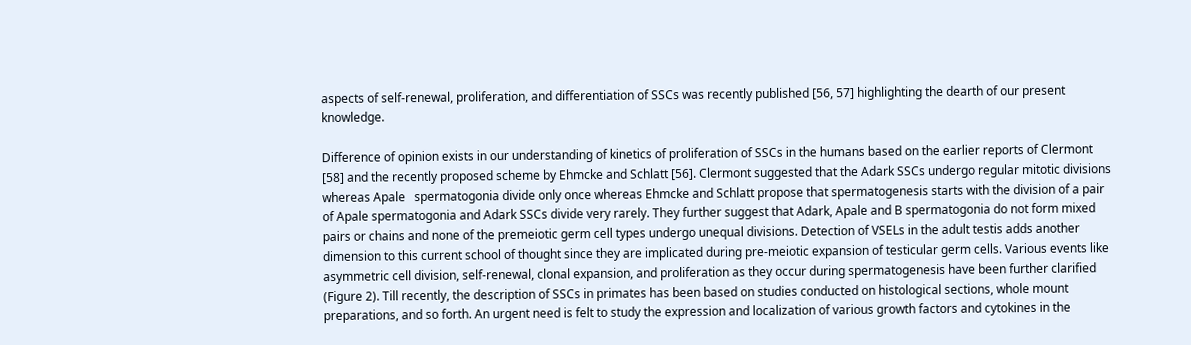aspects of self-renewal, proliferation, and differentiation of SSCs was recently published [56, 57] highlighting the dearth of our present knowledge.

Difference of opinion exists in our understanding of kinetics of proliferation of SSCs in the humans based on the earlier reports of Clermont [58] and the recently proposed scheme by Ehmcke and Schlatt [56]. Clermont suggested that the Adark SSCs undergo regular mitotic divisions whereas Apale   spermatogonia divide only once whereas Ehmcke and Schlatt propose that spermatogenesis starts with the division of a pair of Apale spermatogonia and Adark SSCs divide very rarely. They further suggest that Adark, Apale and B spermatogonia do not form mixed pairs or chains and none of the premeiotic germ cell types undergo unequal divisions. Detection of VSELs in the adult testis adds another dimension to this current school of thought since they are implicated during pre-meiotic expansion of testicular germ cells. Various events like asymmetric cell division, self-renewal, clonal expansion, and proliferation as they occur during spermatogenesis have been further clarified (Figure 2). Till recently, the description of SSCs in primates has been based on studies conducted on histological sections, whole mount preparations, and so forth. An urgent need is felt to study the expression and localization of various growth factors and cytokines in the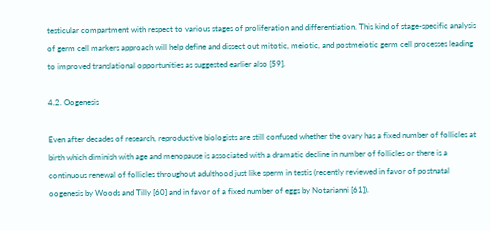testicular compartment with respect to various stages of proliferation and differentiation. This kind of stage-specific analysis of germ cell markers approach will help define and dissect out mitotic, meiotic, and postmeiotic germ cell processes leading to improved translational opportunities as suggested earlier also [59].

4.2. Oogenesis

Even after decades of research, reproductive biologists are still confused whether the ovary has a fixed number of follicles at birth which diminish with age and menopause is associated with a dramatic decline in number of follicles or there is a continuous renewal of follicles throughout adulthood just like sperm in testis (recently reviewed in favor of postnatal oogenesis by Woods and Tilly [60] and in favor of a fixed number of eggs by Notarianni [61]).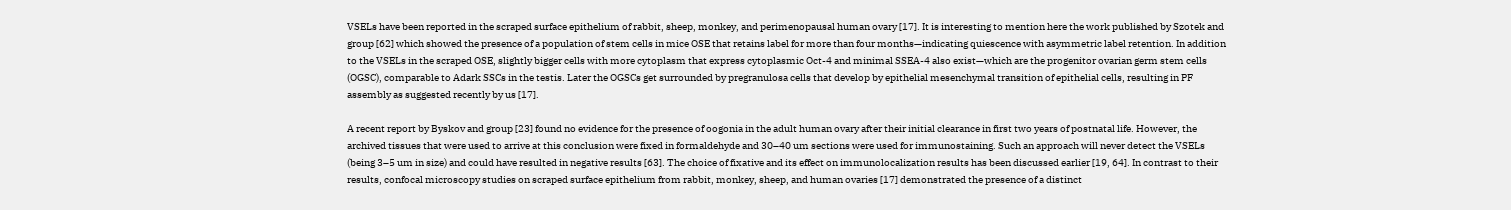VSELs have been reported in the scraped surface epithelium of rabbit, sheep, monkey, and perimenopausal human ovary [17]. It is interesting to mention here the work published by Szotek and group [62] which showed the presence of a population of stem cells in mice OSE that retains label for more than four months—indicating quiescence with asymmetric label retention. In addition to the VSELs in the scraped OSE, slightly bigger cells with more cytoplasm that express cytoplasmic Oct-4 and minimal SSEA-4 also exist—which are the progenitor ovarian germ stem cells (OGSC), comparable to Adark SSCs in the testis. Later the OGSCs get surrounded by pregranulosa cells that develop by epithelial mesenchymal transition of epithelial cells, resulting in PF assembly as suggested recently by us [17].

A recent report by Byskov and group [23] found no evidence for the presence of oogonia in the adult human ovary after their initial clearance in first two years of postnatal life. However, the archived tissues that were used to arrive at this conclusion were fixed in formaldehyde and 30–40 um sections were used for immunostaining. Such an approach will never detect the VSELs (being 3–5 um in size) and could have resulted in negative results [63]. The choice of fixative and its effect on immunolocalization results has been discussed earlier [19, 64]. In contrast to their results, confocal microscopy studies on scraped surface epithelium from rabbit, monkey, sheep, and human ovaries [17] demonstrated the presence of a distinct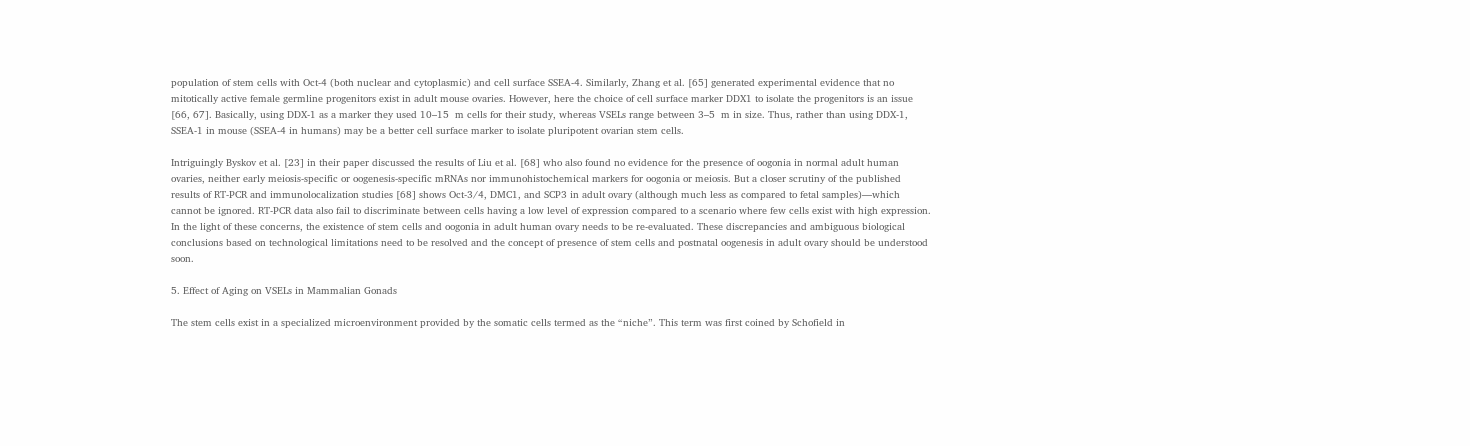population of stem cells with Oct-4 (both nuclear and cytoplasmic) and cell surface SSEA-4. Similarly, Zhang et al. [65] generated experimental evidence that no mitotically active female germline progenitors exist in adult mouse ovaries. However, here the choice of cell surface marker DDX1 to isolate the progenitors is an issue [66, 67]. Basically, using DDX-1 as a marker they used 10–15  m cells for their study, whereas VSELs range between 3–5  m in size. Thus, rather than using DDX-1, SSEA-1 in mouse (SSEA-4 in humans) may be a better cell surface marker to isolate pluripotent ovarian stem cells.

Intriguingly Byskov et al. [23] in their paper discussed the results of Liu et al. [68] who also found no evidence for the presence of oogonia in normal adult human ovaries, neither early meiosis-specific or oogenesis-specific mRNAs nor immunohistochemical markers for oogonia or meiosis. But a closer scrutiny of the published results of RT-PCR and immunolocalization studies [68] shows Oct-3/4, DMC1, and SCP3 in adult ovary (although much less as compared to fetal samples)—which cannot be ignored. RT-PCR data also fail to discriminate between cells having a low level of expression compared to a scenario where few cells exist with high expression. In the light of these concerns, the existence of stem cells and oogonia in adult human ovary needs to be re-evaluated. These discrepancies and ambiguous biological conclusions based on technological limitations need to be resolved and the concept of presence of stem cells and postnatal oogenesis in adult ovary should be understood soon.

5. Effect of Aging on VSELs in Mammalian Gonads

The stem cells exist in a specialized microenvironment provided by the somatic cells termed as the “niche”. This term was first coined by Schofield in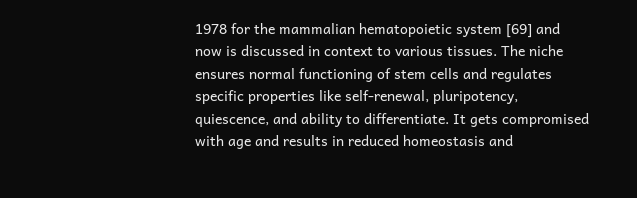1978 for the mammalian hematopoietic system [69] and now is discussed in context to various tissues. The niche ensures normal functioning of stem cells and regulates specific properties like self-renewal, pluripotency, quiescence, and ability to differentiate. It gets compromised with age and results in reduced homeostasis and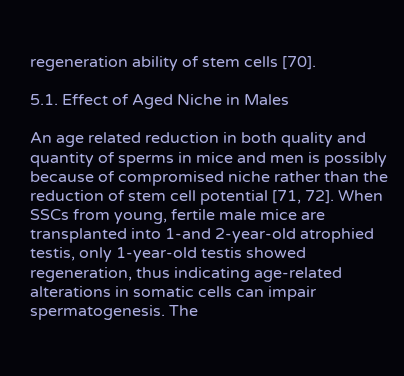regeneration ability of stem cells [70].

5.1. Effect of Aged Niche in Males

An age related reduction in both quality and quantity of sperms in mice and men is possibly because of compromised niche rather than the reduction of stem cell potential [71, 72]. When SSCs from young, fertile male mice are transplanted into 1-and 2-year-old atrophied testis, only 1-year-old testis showed regeneration, thus indicating age-related alterations in somatic cells can impair spermatogenesis. The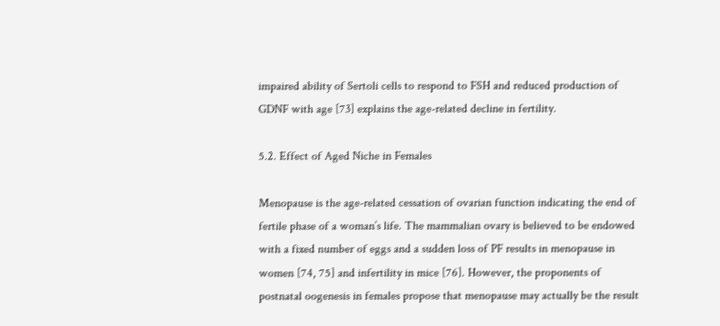impaired ability of Sertoli cells to respond to FSH and reduced production of GDNF with age [73] explains the age-related decline in fertility.

5.2. Effect of Aged Niche in Females

Menopause is the age-related cessation of ovarian function indicating the end of fertile phase of a woman’s life. The mammalian ovary is believed to be endowed with a fixed number of eggs and a sudden loss of PF results in menopause in women [74, 75] and infertility in mice [76]. However, the proponents of postnatal oogenesis in females propose that menopause may actually be the result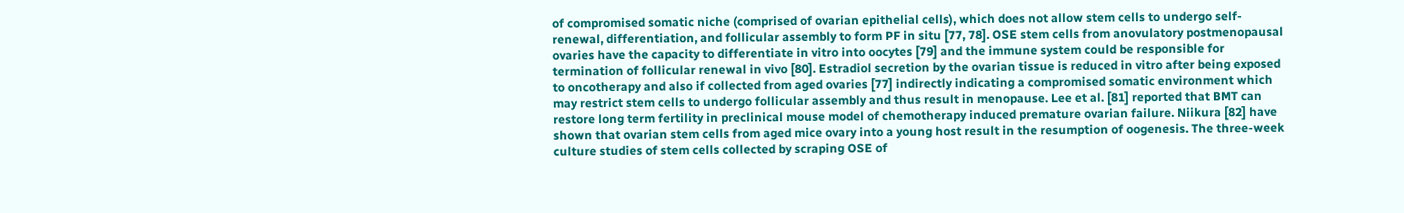of compromised somatic niche (comprised of ovarian epithelial cells), which does not allow stem cells to undergo self-renewal, differentiation, and follicular assembly to form PF in situ [77, 78]. OSE stem cells from anovulatory postmenopausal ovaries have the capacity to differentiate in vitro into oocytes [79] and the immune system could be responsible for termination of follicular renewal in vivo [80]. Estradiol secretion by the ovarian tissue is reduced in vitro after being exposed to oncotherapy and also if collected from aged ovaries [77] indirectly indicating a compromised somatic environment which may restrict stem cells to undergo follicular assembly and thus result in menopause. Lee et al. [81] reported that BMT can restore long term fertility in preclinical mouse model of chemotherapy induced premature ovarian failure. Niikura [82] have shown that ovarian stem cells from aged mice ovary into a young host result in the resumption of oogenesis. The three-week culture studies of stem cells collected by scraping OSE of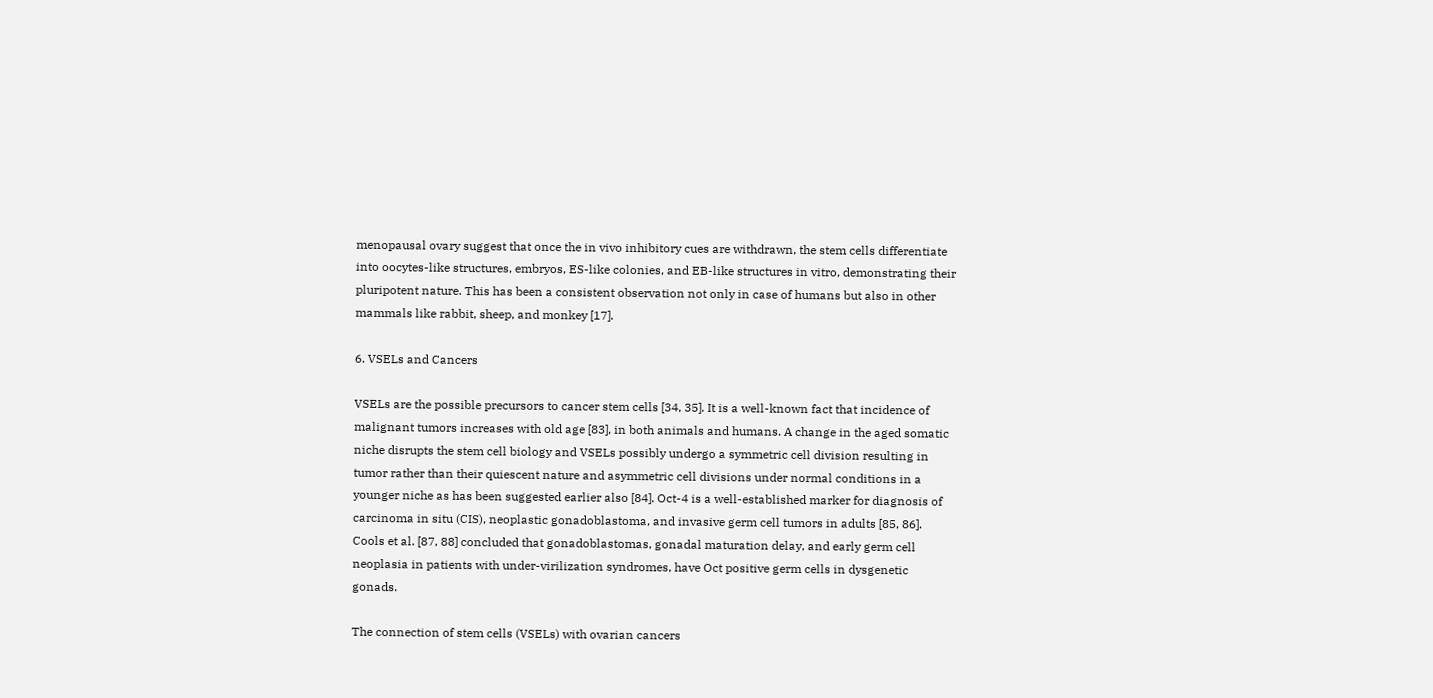menopausal ovary suggest that once the in vivo inhibitory cues are withdrawn, the stem cells differentiate into oocytes-like structures, embryos, ES-like colonies, and EB-like structures in vitro, demonstrating their pluripotent nature. This has been a consistent observation not only in case of humans but also in other mammals like rabbit, sheep, and monkey [17].

6. VSELs and Cancers

VSELs are the possible precursors to cancer stem cells [34, 35]. It is a well-known fact that incidence of malignant tumors increases with old age [83], in both animals and humans. A change in the aged somatic niche disrupts the stem cell biology and VSELs possibly undergo a symmetric cell division resulting in tumor rather than their quiescent nature and asymmetric cell divisions under normal conditions in a younger niche as has been suggested earlier also [84]. Oct-4 is a well-established marker for diagnosis of carcinoma in situ (CIS), neoplastic gonadoblastoma, and invasive germ cell tumors in adults [85, 86]. Cools et al. [87, 88] concluded that gonadoblastomas, gonadal maturation delay, and early germ cell neoplasia in patients with under-virilization syndromes, have Oct positive germ cells in dysgenetic gonads.

The connection of stem cells (VSELs) with ovarian cancers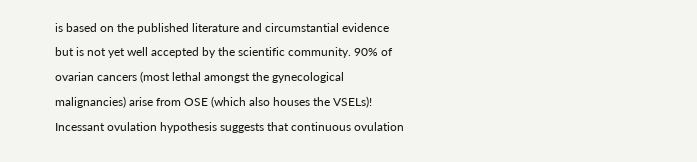is based on the published literature and circumstantial evidence but is not yet well accepted by the scientific community. 90% of ovarian cancers (most lethal amongst the gynecological malignancies) arise from OSE (which also houses the VSELs)! Incessant ovulation hypothesis suggests that continuous ovulation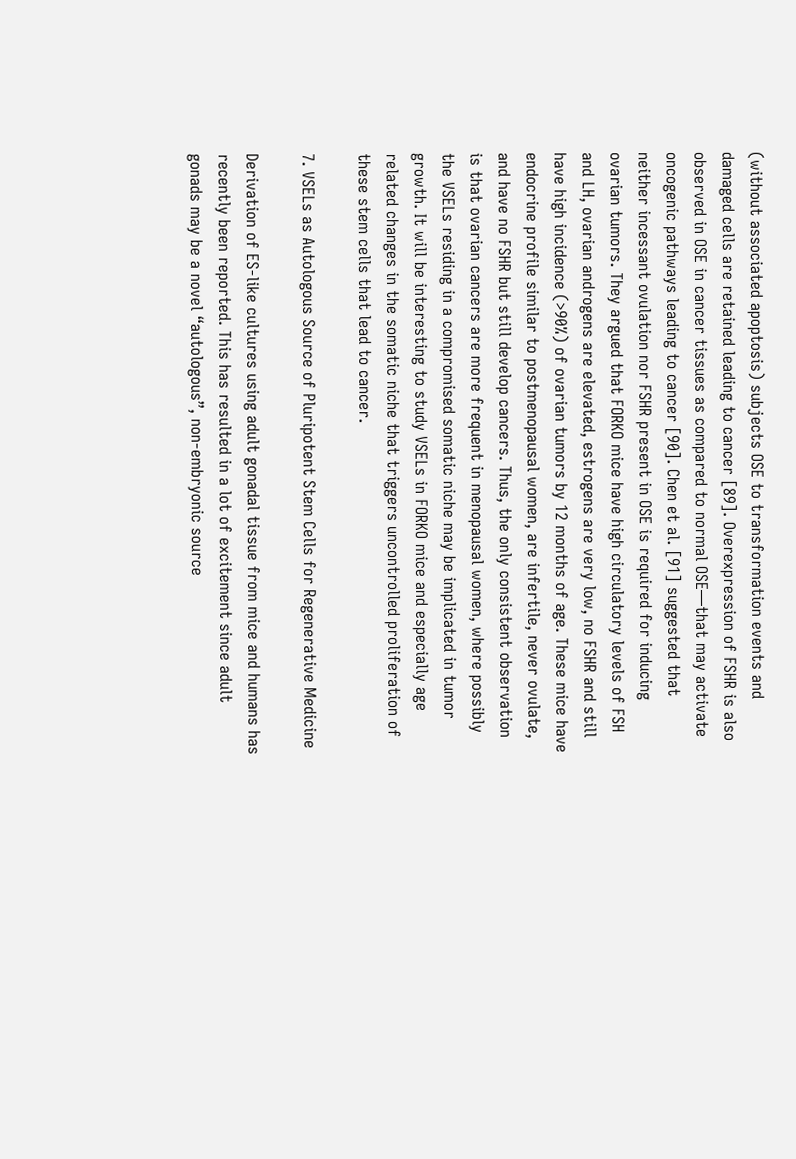(without associated apoptosis) subjects OSE to transformation events and damaged cells are retained leading to cancer [89]. Overexpression of FSHR is also observed in OSE in cancer tissues as compared to normal OSE—that may activate oncogenic pathways leading to cancer [90]. Chen et al. [91] suggested that neither incessant ovulation nor FSHR present in OSE is required for inducing ovarian tumors. They argued that FORKO mice have high circulatory levels of FSH and LH, ovarian androgens are elevated, estrogens are very low, no FSHR and still have high incidence (>90%) of ovarian tumors by 12 months of age. These mice have endocrine profile similar to postmenopausal women, are infertile, never ovulate, and have no FSHR but still develop cancers. Thus, the only consistent observation is that ovarian cancers are more frequent in menopausal women, where possibly the VSELs residing in a compromised somatic niche may be implicated in tumor growth. It will be interesting to study VSELs in FORKO mice and especially age related changes in the somatic niche that triggers uncontrolled proliferation of these stem cells that lead to cancer.

7. VSELs as Autologous Source of Pluripotent Stem Cells for Regenerative Medicine

Derivation of ES-like cultures using adult gonadal tissue from mice and humans has recently been reported. This has resulted in a lot of excitement since adult gonads may be a novel “autologous”, non-embryonic source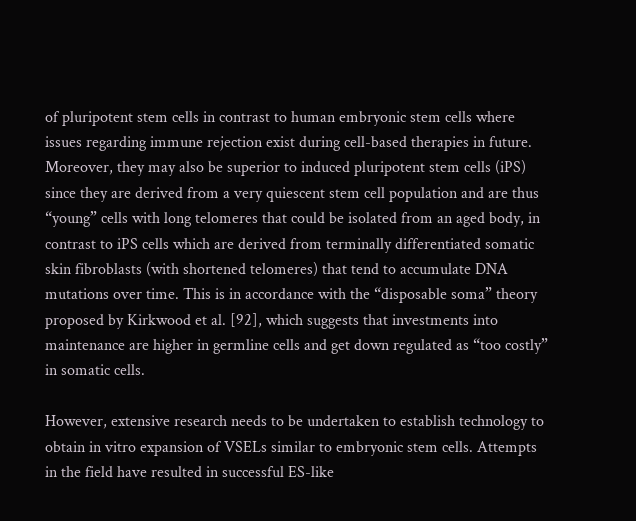of pluripotent stem cells in contrast to human embryonic stem cells where issues regarding immune rejection exist during cell-based therapies in future. Moreover, they may also be superior to induced pluripotent stem cells (iPS) since they are derived from a very quiescent stem cell population and are thus “young” cells with long telomeres that could be isolated from an aged body, in contrast to iPS cells which are derived from terminally differentiated somatic skin fibroblasts (with shortened telomeres) that tend to accumulate DNA mutations over time. This is in accordance with the “disposable soma” theory proposed by Kirkwood et al. [92], which suggests that investments into maintenance are higher in germline cells and get down regulated as “too costly” in somatic cells.

However, extensive research needs to be undertaken to establish technology to obtain in vitro expansion of VSELs similar to embryonic stem cells. Attempts in the field have resulted in successful ES-like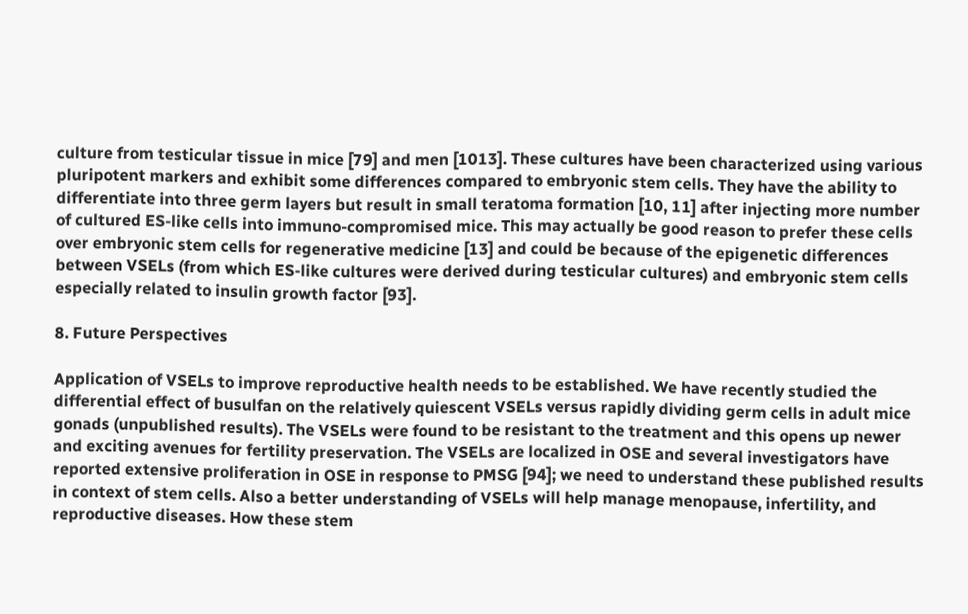culture from testicular tissue in mice [79] and men [1013]. These cultures have been characterized using various pluripotent markers and exhibit some differences compared to embryonic stem cells. They have the ability to differentiate into three germ layers but result in small teratoma formation [10, 11] after injecting more number of cultured ES-like cells into immuno-compromised mice. This may actually be good reason to prefer these cells over embryonic stem cells for regenerative medicine [13] and could be because of the epigenetic differences between VSELs (from which ES-like cultures were derived during testicular cultures) and embryonic stem cells especially related to insulin growth factor [93].

8. Future Perspectives

Application of VSELs to improve reproductive health needs to be established. We have recently studied the differential effect of busulfan on the relatively quiescent VSELs versus rapidly dividing germ cells in adult mice gonads (unpublished results). The VSELs were found to be resistant to the treatment and this opens up newer and exciting avenues for fertility preservation. The VSELs are localized in OSE and several investigators have reported extensive proliferation in OSE in response to PMSG [94]; we need to understand these published results in context of stem cells. Also a better understanding of VSELs will help manage menopause, infertility, and reproductive diseases. How these stem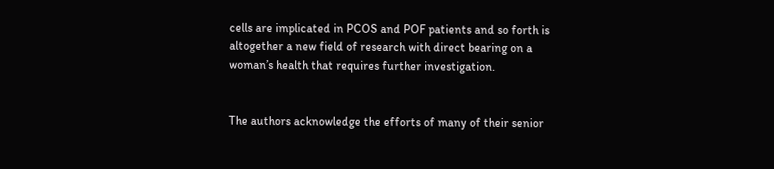cells are implicated in PCOS and POF patients and so forth is altogether a new field of research with direct bearing on a woman’s health that requires further investigation.


The authors acknowledge the efforts of many of their senior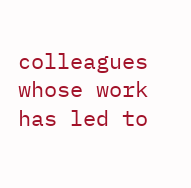colleagues whose work has led to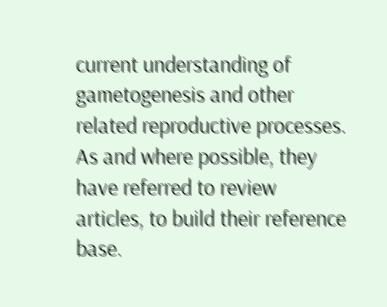current understanding of gametogenesis and other related reproductive processes. As and where possible, they have referred to review articles, to build their reference base.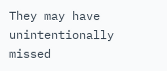They may have unintentionally missed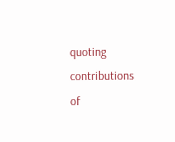quoting contributions of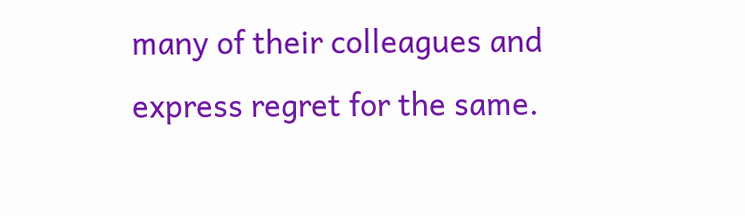many of their colleagues and express regret for the same.